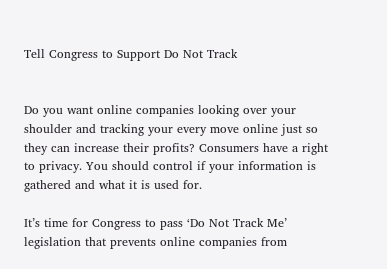Tell Congress to Support Do Not Track


Do you want online companies looking over your shoulder and tracking your every move online just so they can increase their profits? Consumers have a right to privacy. You should control if your information is gathered and what it is used for.

It’s time for Congress to pass ‘Do Not Track Me’ legislation that prevents online companies from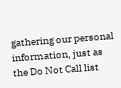gathering our personal information, just as the Do Not Call list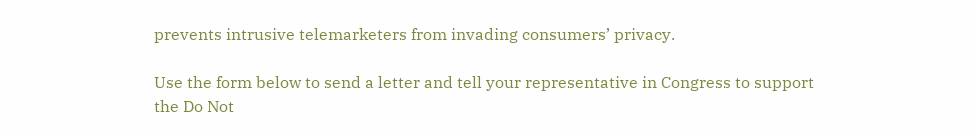prevents intrusive telemarketers from invading consumers’ privacy.

Use the form below to send a letter and tell your representative in Congress to support the Do Not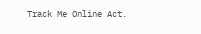Track Me Online Act.